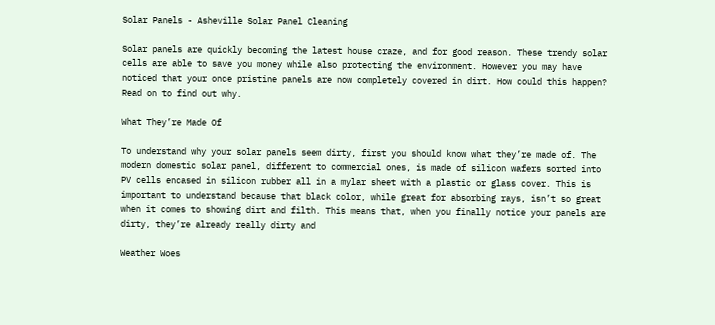Solar Panels - Asheville Solar Panel Cleaning

Solar panels are quickly becoming the latest house craze, and for good reason. These trendy solar cells are able to save you money while also protecting the environment. However you may have noticed that your once pristine panels are now completely covered in dirt. How could this happen? Read on to find out why.

What They’re Made Of

To understand why your solar panels seem dirty, first you should know what they’re made of. The modern domestic solar panel, different to commercial ones, is made of silicon wafers sorted into PV cells encased in silicon rubber all in a mylar sheet with a plastic or glass cover. This is important to understand because that black color, while great for absorbing rays, isn’t so great when it comes to showing dirt and filth. This means that, when you finally notice your panels are dirty, they’re already really dirty and

Weather Woes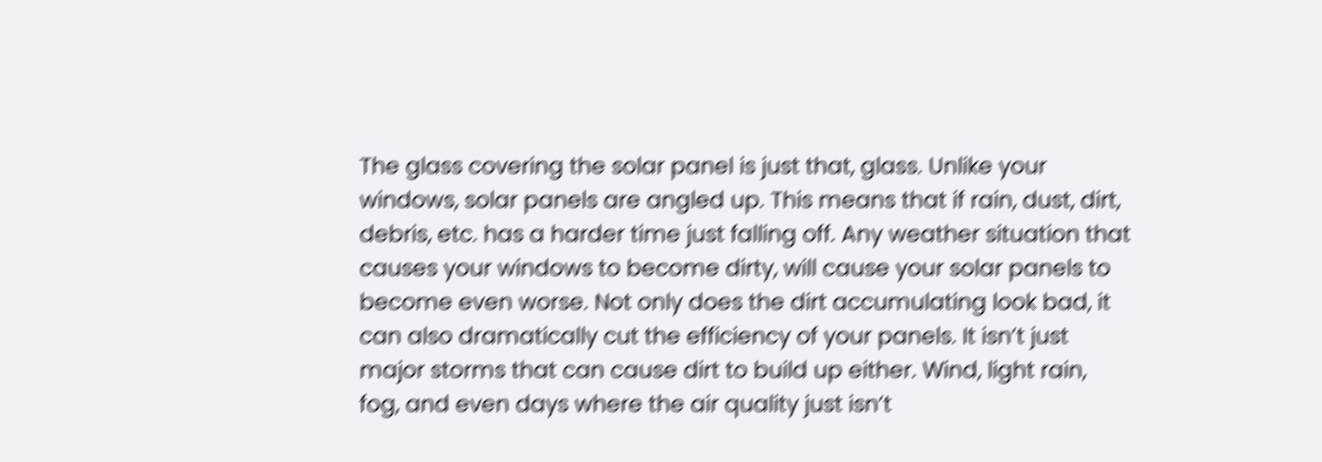The glass covering the solar panel is just that, glass. Unlike your windows, solar panels are angled up. This means that if rain, dust, dirt, debris, etc. has a harder time just falling off. Any weather situation that causes your windows to become dirty, will cause your solar panels to become even worse. Not only does the dirt accumulating look bad, it can also dramatically cut the efficiency of your panels. It isn’t just major storms that can cause dirt to build up either. Wind, light rain, fog, and even days where the air quality just isn’t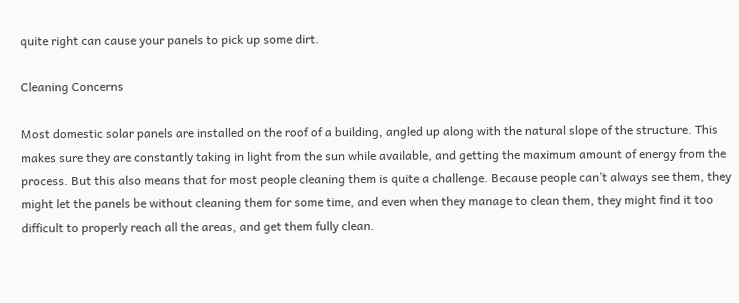quite right can cause your panels to pick up some dirt.

Cleaning Concerns

Most domestic solar panels are installed on the roof of a building, angled up along with the natural slope of the structure. This makes sure they are constantly taking in light from the sun while available, and getting the maximum amount of energy from the process. But this also means that for most people cleaning them is quite a challenge. Because people can’t always see them, they might let the panels be without cleaning them for some time, and even when they manage to clean them, they might find it too difficult to properly reach all the areas, and get them fully clean.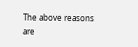The above reasons are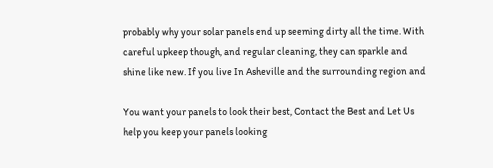probably why your solar panels end up seeming dirty all the time. With careful upkeep though, and regular cleaning, they can sparkle and shine like new. If you live In Asheville and the surrounding region and

You want your panels to look their best, Contact the Best and Let Us help you keep your panels looking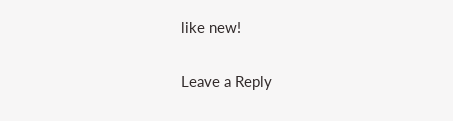like new!

Leave a Reply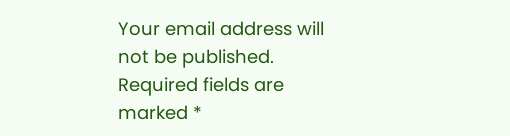Your email address will not be published. Required fields are marked *